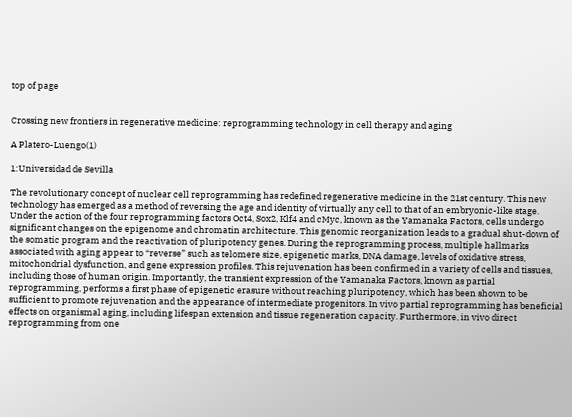top of page


Crossing new frontiers in regenerative medicine: reprogramming technology in cell therapy and aging

A Platero-Luengo(1)

1:Universidad de Sevilla

The revolutionary concept of nuclear cell reprogramming has redefined regenerative medicine in the 21st century. This new technology has emerged as a method of reversing the age and identity of virtually any cell to that of an embryonic-like stage. Under the action of the four reprogramming factors Oct4, Sox2, Klf4 and cMyc, known as the Yamanaka Factors, cells undergo significant changes on the epigenome and chromatin architecture. This genomic reorganization leads to a gradual shut-down of the somatic program and the reactivation of pluripotency genes. During the reprogramming process, multiple hallmarks associated with aging appear to “reverse” such as telomere size, epigenetic marks, DNA damage, levels of oxidative stress, mitochondrial dysfunction, and gene expression profiles. This rejuvenation has been confirmed in a variety of cells and tissues, including those of human origin. Importantly, the transient expression of the Yamanaka Factors, known as partial reprogramming, performs a first phase of epigenetic erasure without reaching pluripotency, which has been shown to be sufficient to promote rejuvenation and the appearance of intermediate progenitors. In vivo partial reprogramming has beneficial effects on organismal aging, including lifespan extension and tissue regeneration capacity. Furthermore, in vivo direct reprogramming from one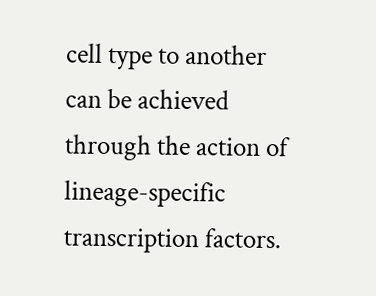cell type to another can be achieved through the action of lineage-specific transcription factors.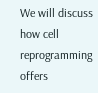We will discuss how cell reprogramming offers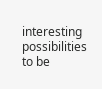interesting possibilities to be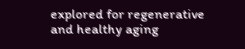explored for regenerative and healthy aging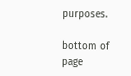purposes.

bottom of page